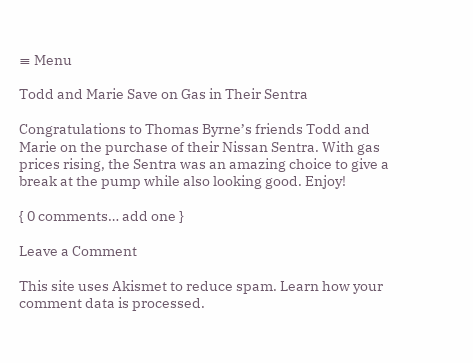≡ Menu

Todd and Marie Save on Gas in Their Sentra

Congratulations to Thomas Byrne’s friends Todd and Marie on the purchase of their Nissan Sentra. With gas prices rising, the Sentra was an amazing choice to give a break at the pump while also looking good. Enjoy!

{ 0 comments… add one }

Leave a Comment

This site uses Akismet to reduce spam. Learn how your comment data is processed.